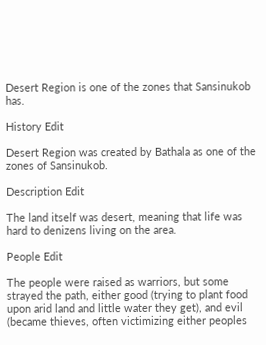Desert Region is one of the zones that Sansinukob has.

History Edit

Desert Region was created by Bathala as one of the zones of Sansinukob.

Description Edit

The land itself was desert, meaning that life was hard to denizens living on the area.

People Edit

The people were raised as warriors, but some strayed the path, either good (trying to plant food upon arid land and little water they get), and evil (became thieves, often victimizing either peoples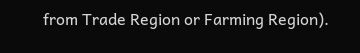from Trade Region or Farming Region).